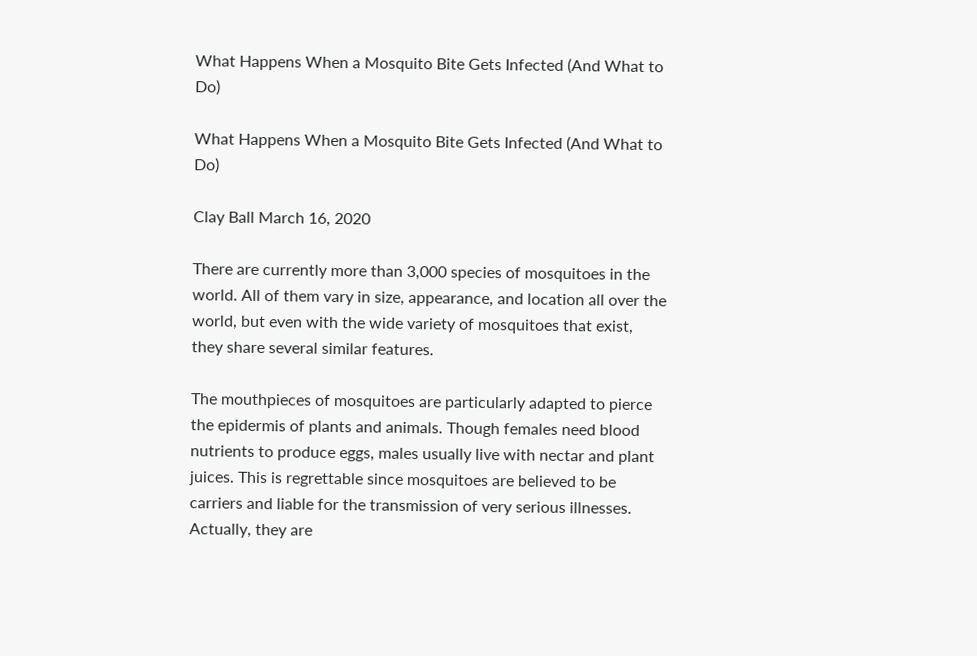What Happens When a Mosquito Bite Gets Infected (And What to Do)

What Happens When a Mosquito Bite Gets Infected (And What to Do)

Clay Ball March 16, 2020

There are currently more than 3,000 species of mosquitoes in the world. All of them vary in size, appearance, and location all over the world, but even with the wide variety of mosquitoes that exist, they share several similar features.

The mouthpieces of mosquitoes are particularly adapted to pierce the epidermis of plants and animals. Though females need blood nutrients to produce eggs, males usually live with nectar and plant juices. This is regrettable since mosquitoes are believed to be carriers and liable for the transmission of very serious illnesses. Actually, they are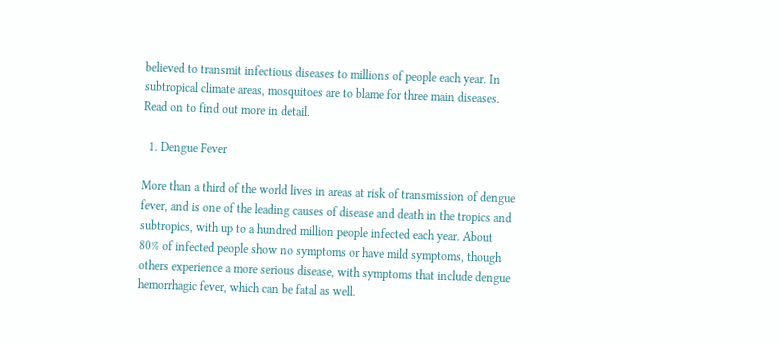believed to transmit infectious diseases to millions of people each year. In subtropical climate areas, mosquitoes are to blame for three main diseases. Read on to find out more in detail.

  1. Dengue Fever

More than a third of the world lives in areas at risk of transmission of dengue fever, and is one of the leading causes of disease and death in the tropics and subtropics, with up to a hundred million people infected each year. About 80% of infected people show no symptoms or have mild symptoms, though others experience a more serious disease, with symptoms that include dengue hemorrhagic fever, which can be fatal as well.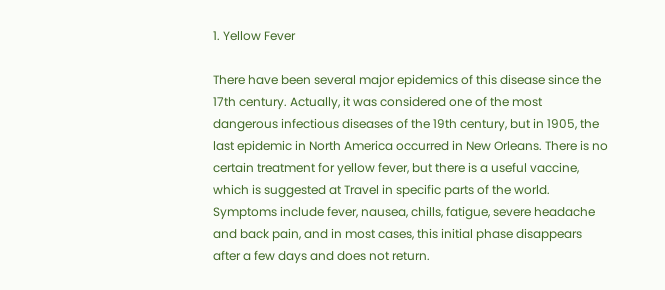1. Yellow Fever

There have been several major epidemics of this disease since the 17th century. Actually, it was considered one of the most dangerous infectious diseases of the 19th century, but in 1905, the last epidemic in North America occurred in New Orleans. There is no certain treatment for yellow fever, but there is a useful vaccine, which is suggested at Travel in specific parts of the world. Symptoms include fever, nausea, chills, fatigue, severe headache and back pain, and in most cases, this initial phase disappears after a few days and does not return.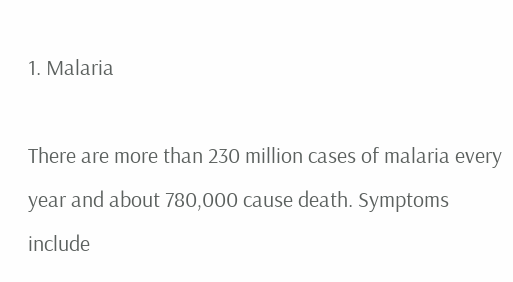1. Malaria

There are more than 230 million cases of malaria every year and about 780,000 cause death. Symptoms include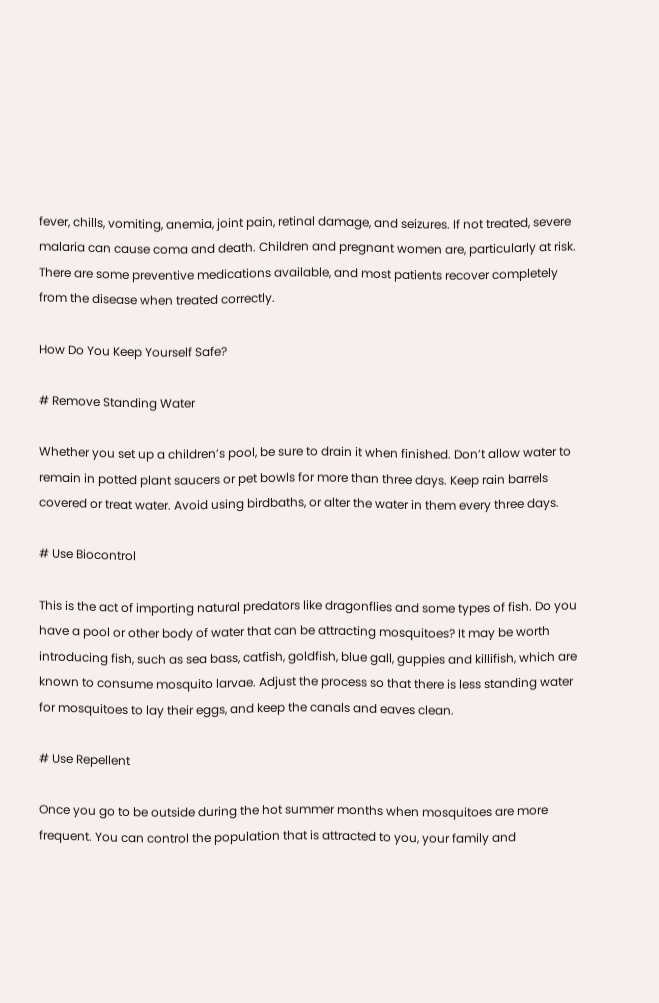fever, chills, vomiting, anemia, joint pain, retinal damage, and seizures. If not treated, severe malaria can cause coma and death. Children and pregnant women are, particularly at risk. There are some preventive medications available, and most patients recover completely from the disease when treated correctly.

How Do You Keep Yourself Safe?

# Remove Standing Water

Whether you set up a children’s pool, be sure to drain it when finished. Don’t allow water to remain in potted plant saucers or pet bowls for more than three days. Keep rain barrels covered or treat water. Avoid using birdbaths, or alter the water in them every three days.

# Use Biocontrol

This is the act of importing natural predators like dragonflies and some types of fish. Do you have a pool or other body of water that can be attracting mosquitoes? It may be worth introducing fish, such as sea bass, catfish, goldfish, blue gall, guppies and killifish, which are known to consume mosquito larvae. Adjust the process so that there is less standing water for mosquitoes to lay their eggs, and keep the canals and eaves clean.

# Use Repellent

Once you go to be outside during the hot summer months when mosquitoes are more frequent. You can control the population that is attracted to you, your family and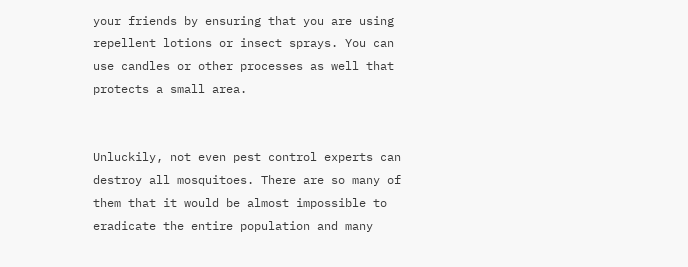your friends by ensuring that you are using repellent lotions or insect sprays. You can use candles or other processes as well that protects a small area.


Unluckily, not even pest control experts can destroy all mosquitoes. There are so many of them that it would be almost impossible to eradicate the entire population and many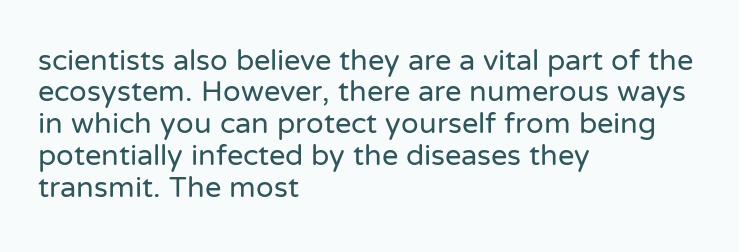scientists also believe they are a vital part of the ecosystem. However, there are numerous ways in which you can protect yourself from being potentially infected by the diseases they transmit. The most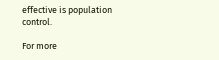effective is population control.

For more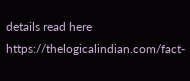details read here https://thelogicalindian.com/fact-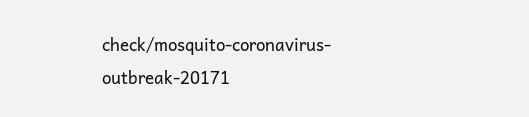check/mosquito-coronavirus-outbreak-20171